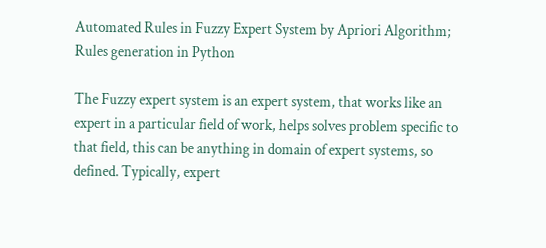Automated Rules in Fuzzy Expert System by Apriori Algorithm; Rules generation in Python

The Fuzzy expert system is an expert system, that works like an expert in a particular field of work, helps solves problem specific to that field, this can be anything in domain of expert systems, so defined. Typically, expert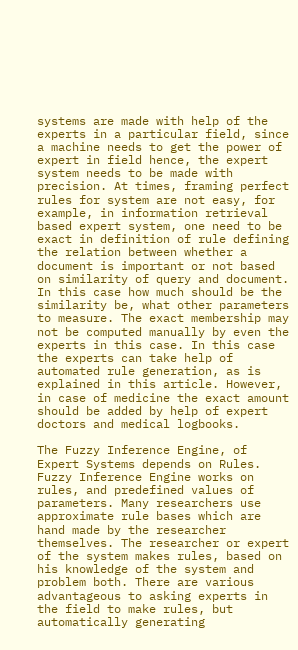systems are made with help of the experts in a particular field, since a machine needs to get the power of expert in field hence, the expert system needs to be made with precision. At times, framing perfect rules for system are not easy, for example, in information retrieval based expert system, one need to be exact in definition of rule defining the relation between whether a document is important or not based on similarity of query and document. In this case how much should be the similarity be, what other parameters to measure. The exact membership may not be computed manually by even the experts in this case. In this case the experts can take help of automated rule generation, as is explained in this article. However, in case of medicine the exact amount should be added by help of expert doctors and medical logbooks.

The Fuzzy Inference Engine, of Expert Systems depends on Rules. Fuzzy Inference Engine works on rules, and predefined values of parameters. Many researchers use approximate rule bases which are hand made by the researcher themselves. The researcher or expert of the system makes rules, based on his knowledge of the system and problem both. There are various advantageous to asking experts in the field to make rules, but automatically generating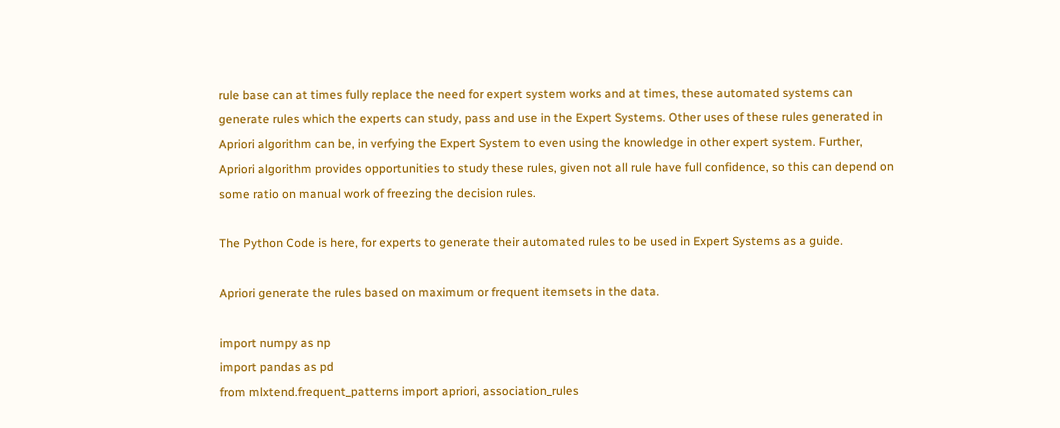rule base can at times fully replace the need for expert system works and at times, these automated systems can generate rules which the experts can study, pass and use in the Expert Systems. Other uses of these rules generated in Apriori algorithm can be, in verfying the Expert System to even using the knowledge in other expert system. Further, Apriori algorithm provides opportunities to study these rules, given not all rule have full confidence, so this can depend on some ratio on manual work of freezing the decision rules.

The Python Code is here, for experts to generate their automated rules to be used in Expert Systems as a guide.

Apriori generate the rules based on maximum or frequent itemsets in the data.

import numpy as np
import pandas as pd
from mlxtend.frequent_patterns import apriori, association_rules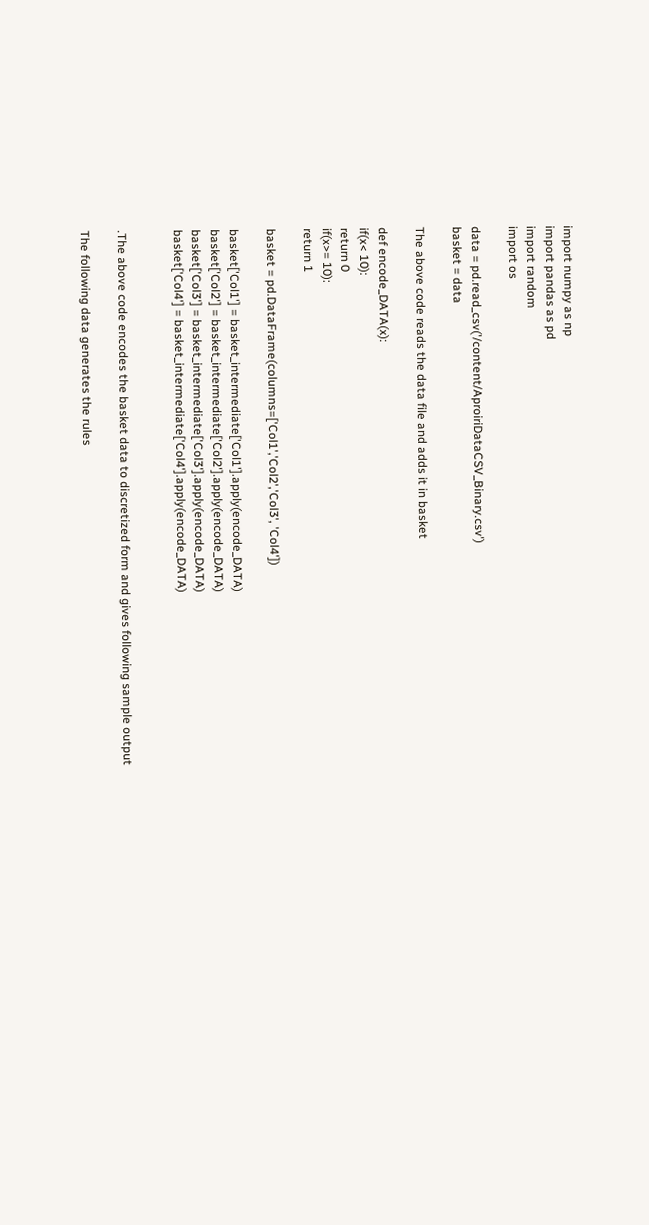import numpy as np
import pandas as pd
import random
import os

data = pd.read_csv('/content/AproiriDataCSV_Binary.csv')
basket = data

The above code reads the data file and adds it in basket

def encode_DATA(x):
if(x< 10):
return 0
if(x>= 10):
return 1

basket = pd.DataFrame(columns=['Col1','Col2','Col3', 'Col4'])

basket['Col1'] = basket_intermediate['Col1'].apply(encode_DATA)
basket['Col2'] = basket_intermediate['Col2'].apply(encode_DATA)
basket['Col3'] = basket_intermediate['Col3'].apply(encode_DATA)
basket['Col4'] = basket_intermediate['Col4'].apply(encode_DATA)


.The above code encodes the basket data to discretized form and gives following sample output

The following data generates the rules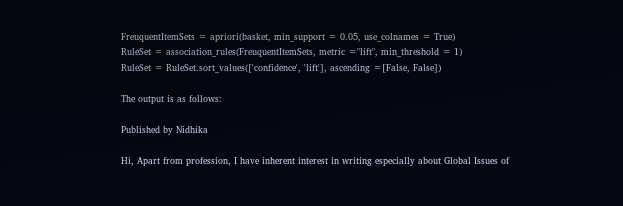FreuquentItemSets = apriori(basket, min_support = 0.05, use_colnames = True)
RuleSet = association_rules(FreuquentItemSets, metric ="lift", min_threshold = 1)
RuleSet = RuleSet.sort_values(['confidence', 'lift'], ascending =[False, False])

The output is as follows:

Published by Nidhika

Hi, Apart from profession, I have inherent interest in writing especially about Global Issues of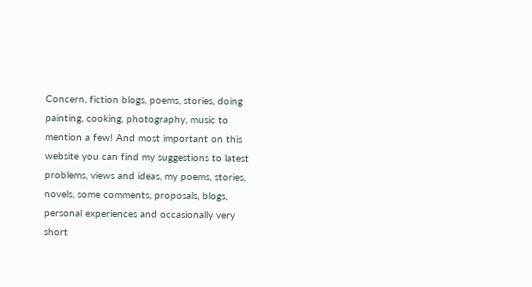Concern, fiction blogs, poems, stories, doing painting, cooking, photography, music to mention a few! And most important on this website you can find my suggestions to latest problems, views and ideas, my poems, stories, novels, some comments, proposals, blogs, personal experiences and occasionally very short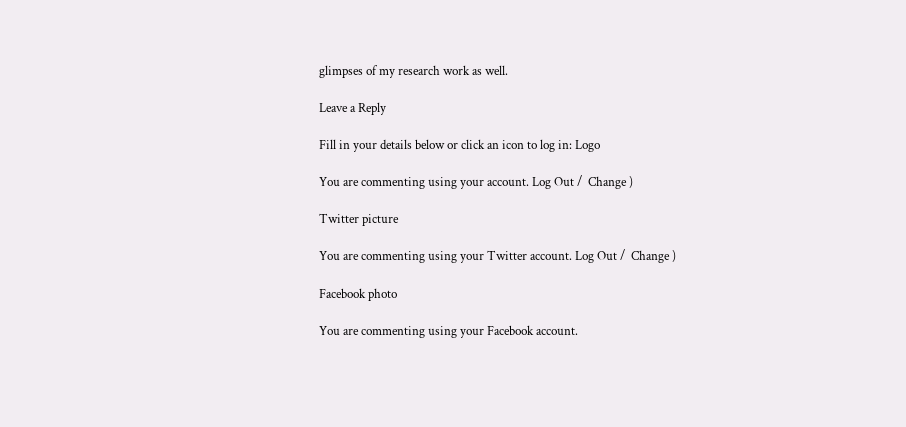glimpses of my research work as well.

Leave a Reply

Fill in your details below or click an icon to log in: Logo

You are commenting using your account. Log Out /  Change )

Twitter picture

You are commenting using your Twitter account. Log Out /  Change )

Facebook photo

You are commenting using your Facebook account.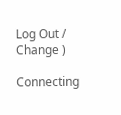Log Out /  Change )

Connecting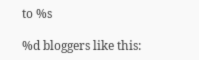to %s

%d bloggers like this: